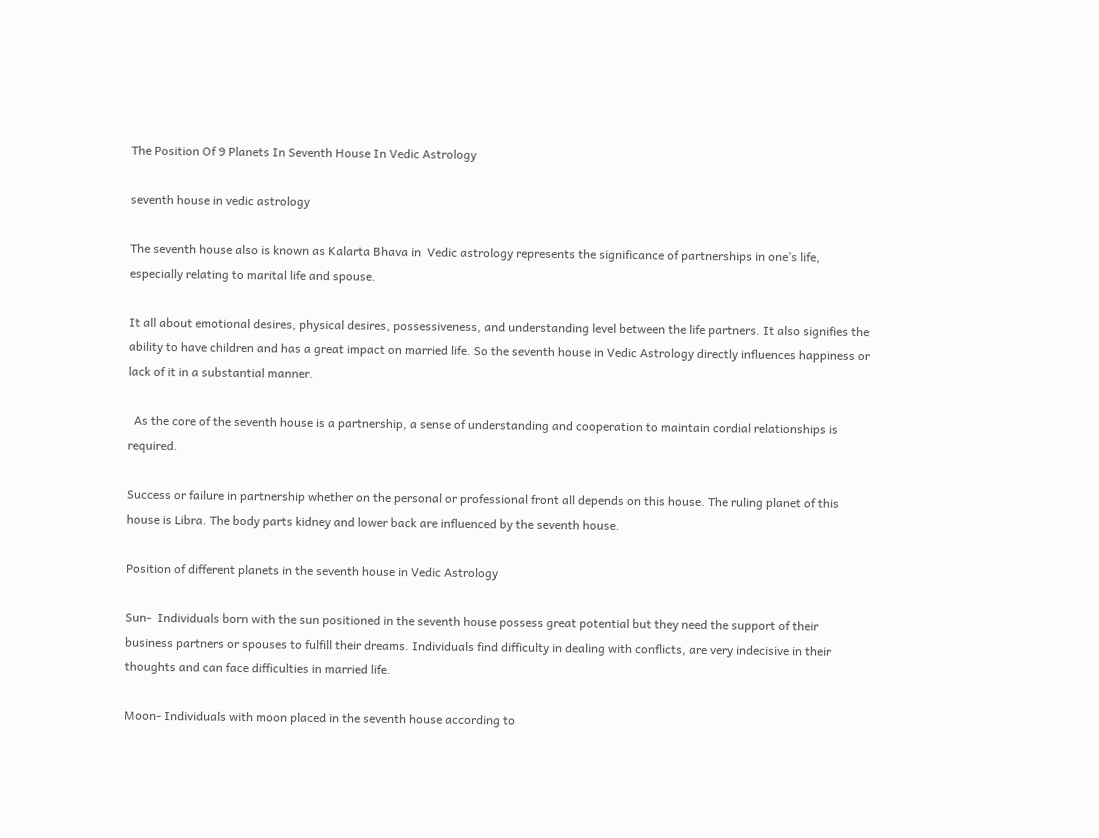The Position Of 9 Planets In Seventh House In Vedic Astrology

seventh house in vedic astrology

The seventh house also is known as Kalarta Bhava in  Vedic astrology represents the significance of partnerships in one’s life, especially relating to marital life and spouse.

It all about emotional desires, physical desires, possessiveness, and understanding level between the life partners. It also signifies the ability to have children and has a great impact on married life. So the seventh house in Vedic Astrology directly influences happiness or lack of it in a substantial manner.

  As the core of the seventh house is a partnership, a sense of understanding and cooperation to maintain cordial relationships is required.

Success or failure in partnership whether on the personal or professional front all depends on this house. The ruling planet of this house is Libra. The body parts kidney and lower back are influenced by the seventh house.

Position of different planets in the seventh house in Vedic Astrology

Sun-  Individuals born with the sun positioned in the seventh house possess great potential but they need the support of their business partners or spouses to fulfill their dreams. Individuals find difficulty in dealing with conflicts, are very indecisive in their thoughts and can face difficulties in married life.

Moon- Individuals with moon placed in the seventh house according to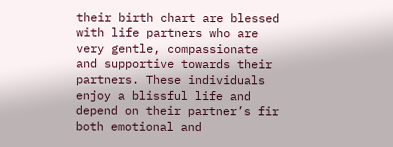their birth chart are blessed with life partners who are very gentle, compassionate and supportive towards their partners. These individuals enjoy a blissful life and depend on their partner’s fir both emotional and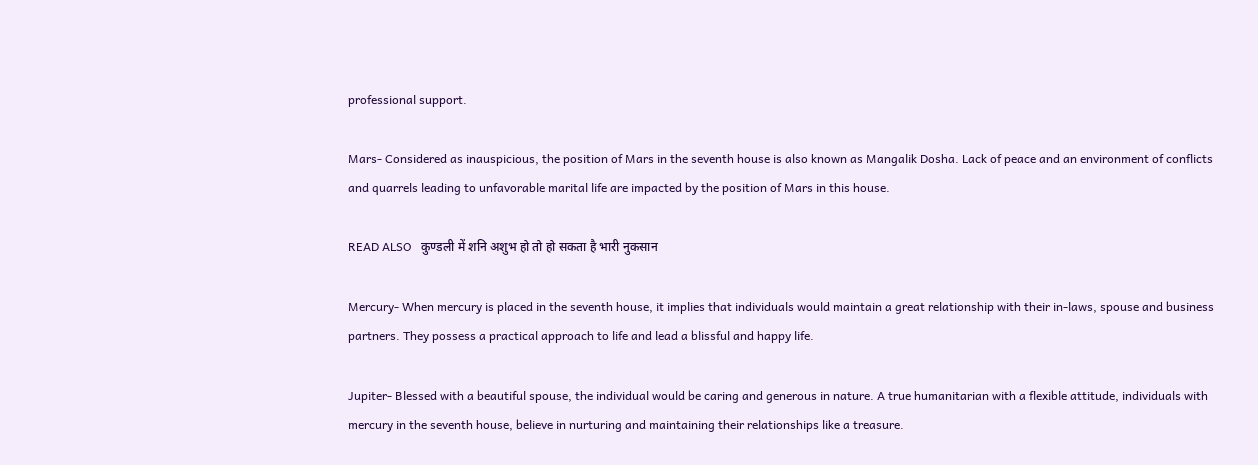professional support.

Mars- Considered as inauspicious, the position of Mars in the seventh house is also known as Mangalik Dosha. Lack of peace and an environment of conflicts and quarrels leading to unfavorable marital life are impacted by the position of Mars in this house.

READ ALSO   कुण्डली में शनि अशुभ हो तो हो सकता है भारी नुकसान

Mercury- When mercury is placed in the seventh house, it implies that individuals would maintain a great relationship with their in-laws, spouse and business partners. They possess a practical approach to life and lead a blissful and happy life.

Jupiter- Blessed with a beautiful spouse, the individual would be caring and generous in nature. A true humanitarian with a flexible attitude, individuals with mercury in the seventh house, believe in nurturing and maintaining their relationships like a treasure.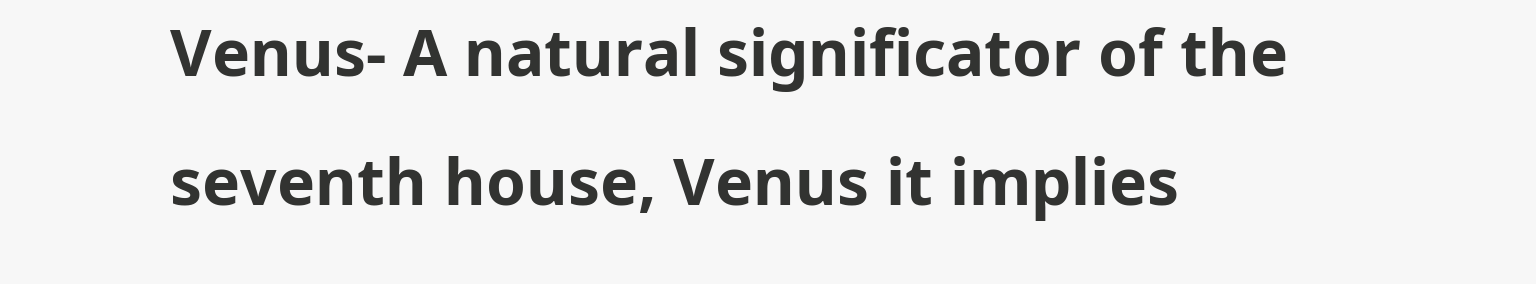Venus- A natural significator of the seventh house, Venus it implies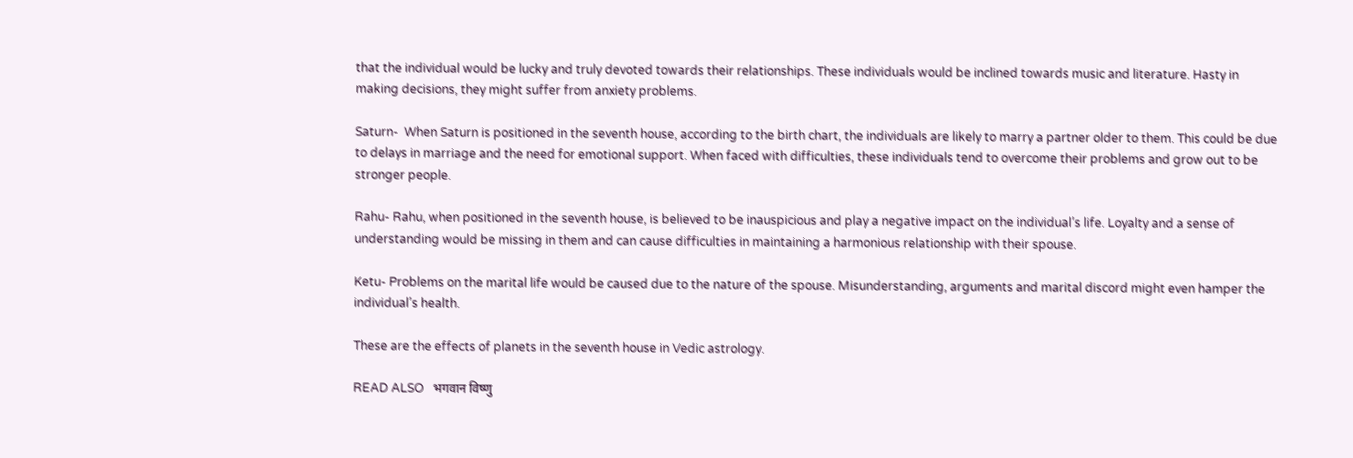that the individual would be lucky and truly devoted towards their relationships. These individuals would be inclined towards music and literature. Hasty in making decisions, they might suffer from anxiety problems.

Saturn-  When Saturn is positioned in the seventh house, according to the birth chart, the individuals are likely to marry a partner older to them. This could be due to delays in marriage and the need for emotional support. When faced with difficulties, these individuals tend to overcome their problems and grow out to be stronger people.

Rahu- Rahu, when positioned in the seventh house, is believed to be inauspicious and play a negative impact on the individual’s life. Loyalty and a sense of understanding would be missing in them and can cause difficulties in maintaining a harmonious relationship with their spouse.

Ketu- Problems on the marital life would be caused due to the nature of the spouse. Misunderstanding, arguments and marital discord might even hamper the individual’s health.

These are the effects of planets in the seventh house in Vedic astrology.

READ ALSO   भगवान विष्णु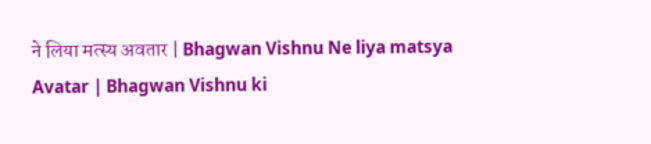ने लिया मत्स्य अवतार | Bhagwan Vishnu Ne liya matsya Avatar | Bhagwan Vishnu ki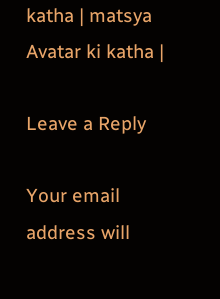katha | matsya Avatar ki katha |

Leave a Reply

Your email address will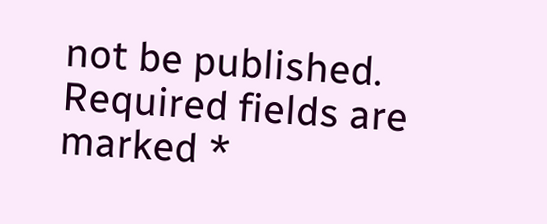not be published. Required fields are marked *